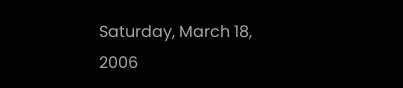Saturday, March 18, 2006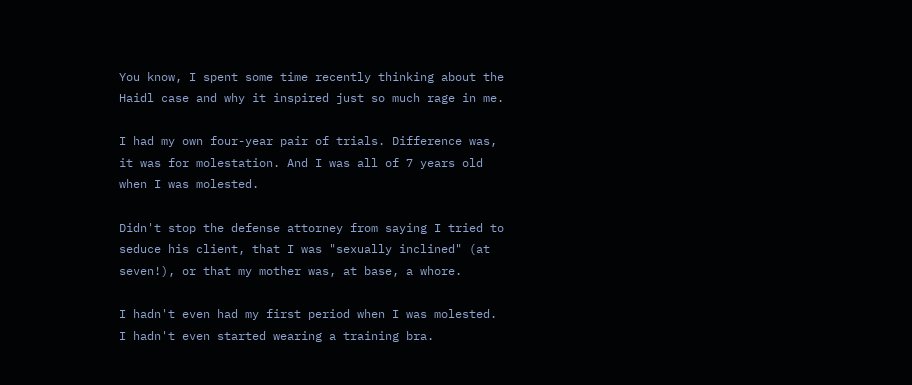You know, I spent some time recently thinking about the Haidl case and why it inspired just so much rage in me.

I had my own four-year pair of trials. Difference was, it was for molestation. And I was all of 7 years old when I was molested.

Didn't stop the defense attorney from saying I tried to seduce his client, that I was "sexually inclined" (at seven!), or that my mother was, at base, a whore.

I hadn't even had my first period when I was molested. I hadn't even started wearing a training bra.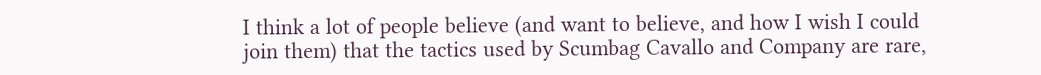I think a lot of people believe (and want to believe, and how I wish I could join them) that the tactics used by Scumbag Cavallo and Company are rare,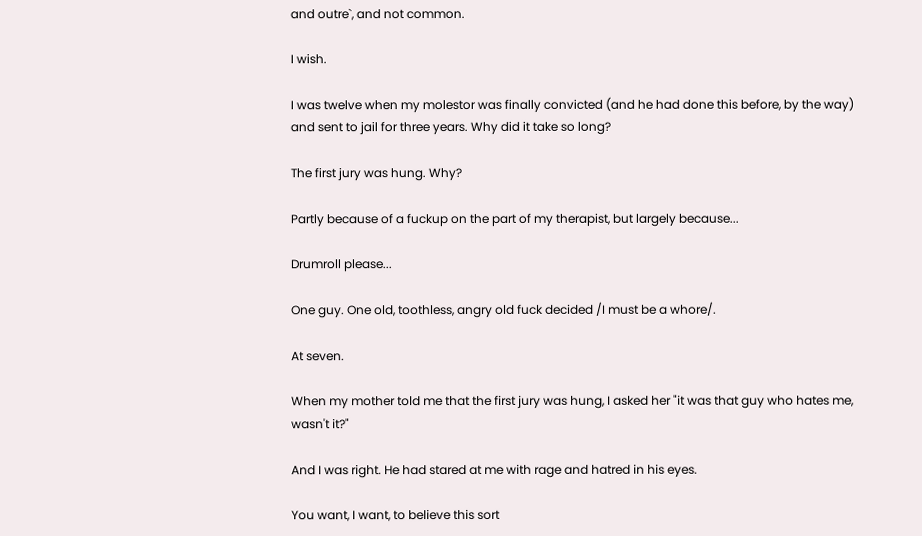and outre`, and not common.

I wish.

I was twelve when my molestor was finally convicted (and he had done this before, by the way) and sent to jail for three years. Why did it take so long?

The first jury was hung. Why?

Partly because of a fuckup on the part of my therapist, but largely because...

Drumroll please...

One guy. One old, toothless, angry old fuck decided /I must be a whore/.

At seven.

When my mother told me that the first jury was hung, I asked her "it was that guy who hates me, wasn't it?"

And I was right. He had stared at me with rage and hatred in his eyes.

You want, I want, to believe this sort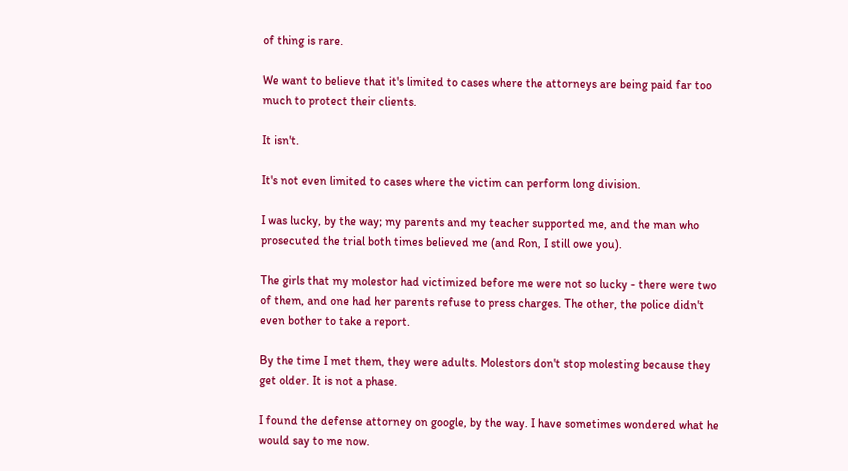of thing is rare.

We want to believe that it's limited to cases where the attorneys are being paid far too much to protect their clients.

It isn't.

It's not even limited to cases where the victim can perform long division.

I was lucky, by the way; my parents and my teacher supported me, and the man who prosecuted the trial both times believed me (and Ron, I still owe you).

The girls that my molestor had victimized before me were not so lucky - there were two of them, and one had her parents refuse to press charges. The other, the police didn't even bother to take a report.

By the time I met them, they were adults. Molestors don't stop molesting because they get older. It is not a phase.

I found the defense attorney on google, by the way. I have sometimes wondered what he would say to me now.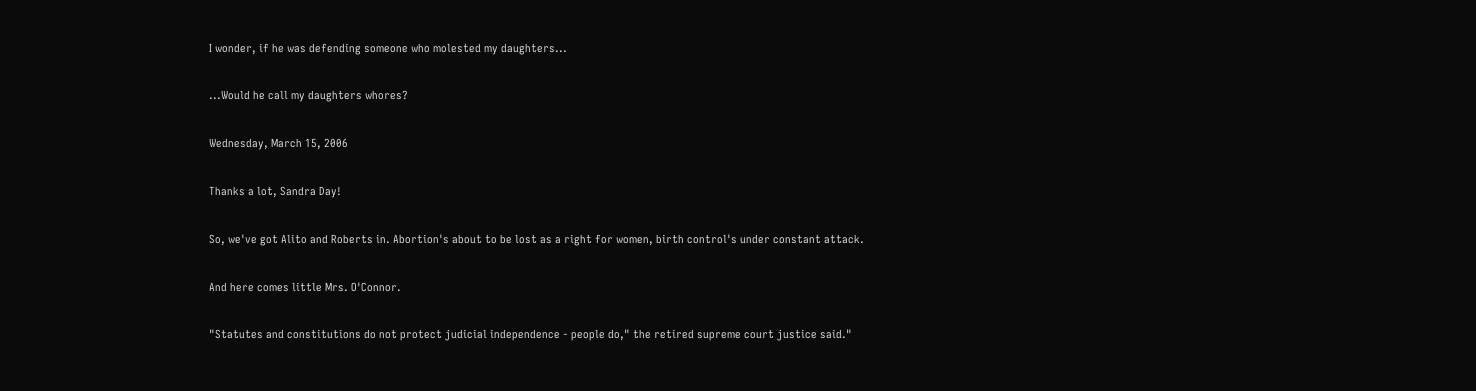I wonder, if he was defending someone who molested my daughters...

...Would he call my daughters whores?

Wednesday, March 15, 2006

Thanks a lot, Sandra Day!

So, we've got Alito and Roberts in. Abortion's about to be lost as a right for women, birth control's under constant attack.

And here comes little Mrs. O'Connor.

"Statutes and constitutions do not protect judicial independence - people do," the retired supreme court justice said."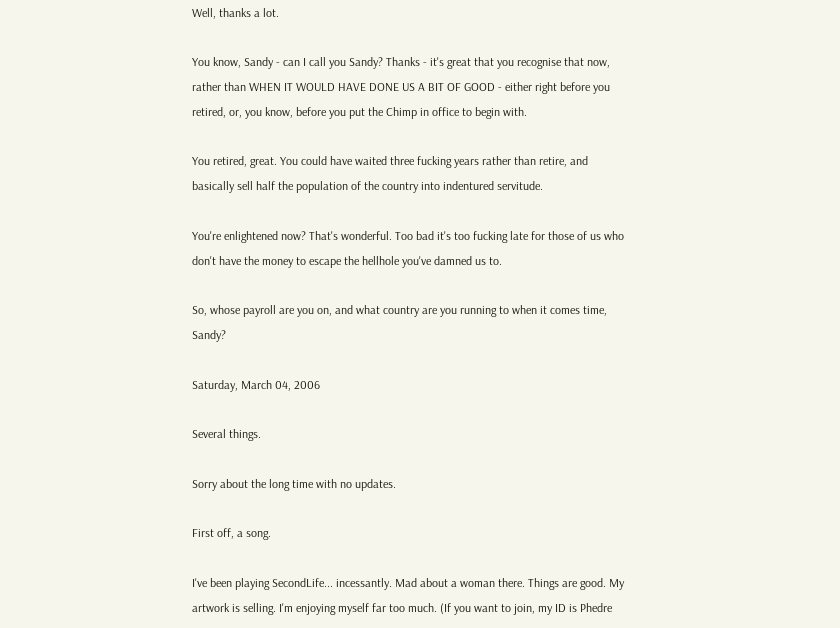Well, thanks a lot.

You know, Sandy - can I call you Sandy? Thanks - it's great that you recognise that now, rather than WHEN IT WOULD HAVE DONE US A BIT OF GOOD - either right before you retired, or, you know, before you put the Chimp in office to begin with.

You retired, great. You could have waited three fucking years rather than retire, and basically sell half the population of the country into indentured servitude.

You're enlightened now? That's wonderful. Too bad it's too fucking late for those of us who don't have the money to escape the hellhole you've damned us to.

So, whose payroll are you on, and what country are you running to when it comes time, Sandy?

Saturday, March 04, 2006

Several things.

Sorry about the long time with no updates.

First off, a song.

I've been playing SecondLife... incessantly. Mad about a woman there. Things are good. My artwork is selling. I'm enjoying myself far too much. (If you want to join, my ID is Phedre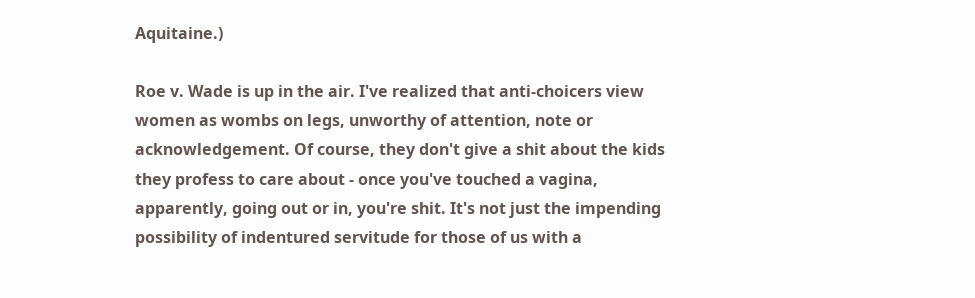Aquitaine.)

Roe v. Wade is up in the air. I've realized that anti-choicers view women as wombs on legs, unworthy of attention, note or acknowledgement. Of course, they don't give a shit about the kids they profess to care about - once you've touched a vagina, apparently, going out or in, you're shit. It's not just the impending possibility of indentured servitude for those of us with a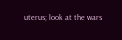uterus; look at the wars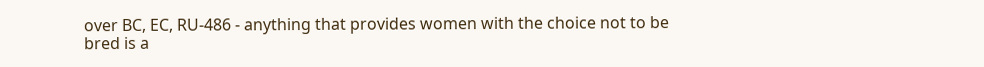over BC, EC, RU-486 - anything that provides women with the choice not to be bred is a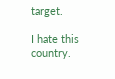target.

I hate this country.